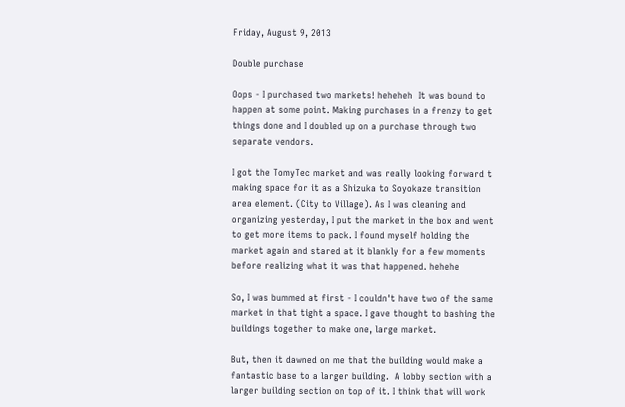Friday, August 9, 2013

Double purchase

Oops - I purchased two markets! heheheh  It was bound to happen at some point. Making purchases in a frenzy to get things done and I doubled up on a purchase through two separate vendors.

I got the TomyTec market and was really looking forward t making space for it as a Shizuka to Soyokaze transition area element. (City to Village). As I was cleaning and organizing yesterday, I put the market in the box and went to get more items to pack. I found myself holding the market again and stared at it blankly for a few moments before realizing what it was that happened. hehehe

So, I was bummed at first - I couldn't have two of the same market in that tight a space. I gave thought to bashing the buildings together to make one, large market.

But, then it dawned on me that the building would make a fantastic base to a larger building.  A lobby section with a larger building section on top of it. I think that will work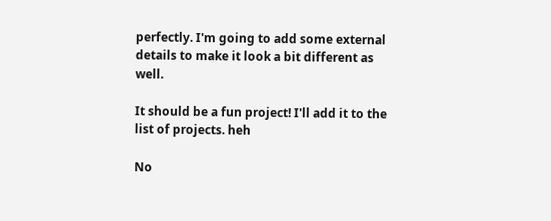perfectly. I'm going to add some external details to make it look a bit different as well.

It should be a fun project! I'll add it to the list of projects. heh

No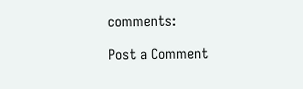comments:

Post a Comment